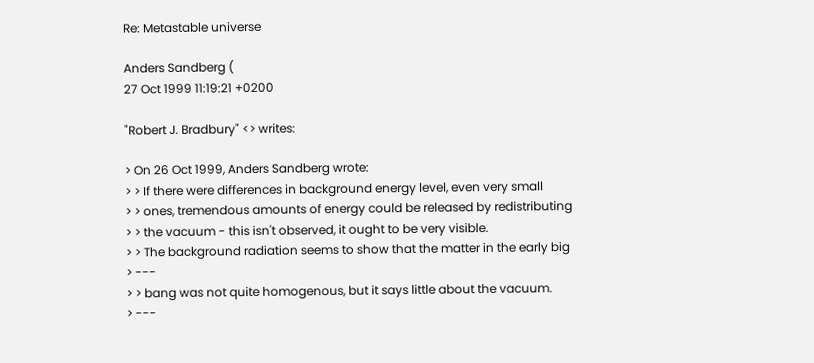Re: Metastable universe

Anders Sandberg (
27 Oct 1999 11:19:21 +0200

"Robert J. Bradbury" <> writes:

> On 26 Oct 1999, Anders Sandberg wrote:
> > If there were differences in background energy level, even very small
> > ones, tremendous amounts of energy could be released by redistributing
> > the vacuum - this isn't observed, it ought to be very visible.
> > The background radiation seems to show that the matter in the early big
> ---
> > bang was not quite homogenous, but it says little about the vacuum.
> ---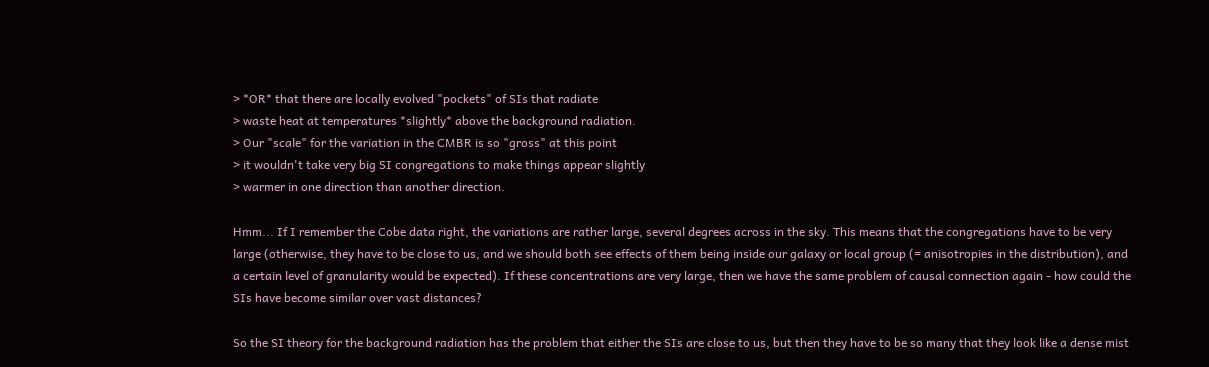> *OR* that there are locally evolved "pockets" of SIs that radiate
> waste heat at temperatures *slightly* above the background radiation.
> Our "scale" for the variation in the CMBR is so "gross" at this point
> it wouldn't take very big SI congregations to make things appear slightly
> warmer in one direction than another direction.

Hmm... If I remember the Cobe data right, the variations are rather large, several degrees across in the sky. This means that the congregations have to be very large (otherwise, they have to be close to us, and we should both see effects of them being inside our galaxy or local group (= anisotropies in the distribution), and a certain level of granularity would be expected). If these concentrations are very large, then we have the same problem of causal connection again - how could the SIs have become similar over vast distances?

So the SI theory for the background radiation has the problem that either the SIs are close to us, but then they have to be so many that they look like a dense mist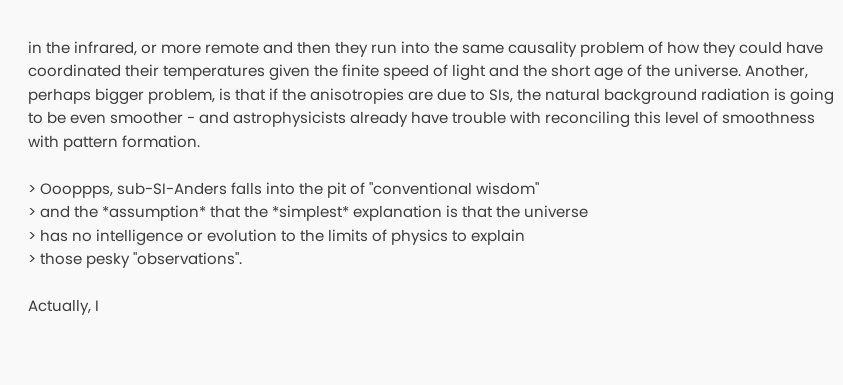in the infrared, or more remote and then they run into the same causality problem of how they could have coordinated their temperatures given the finite speed of light and the short age of the universe. Another, perhaps bigger problem, is that if the anisotropies are due to SIs, the natural background radiation is going to be even smoother - and astrophysicists already have trouble with reconciling this level of smoothness with pattern formation.

> Oooppps, sub-SI-Anders falls into the pit of "conventional wisdom"
> and the *assumption* that the *simplest* explanation is that the universe
> has no intelligence or evolution to the limits of physics to explain
> those pesky "observations".

Actually, I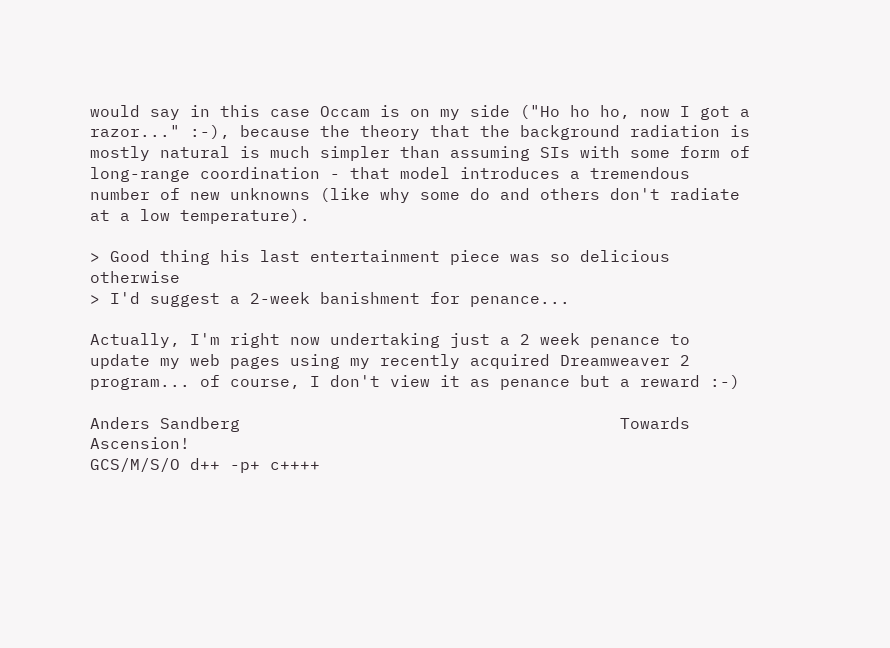would say in this case Occam is on my side ("Ho ho ho, now I got a razor..." :-), because the theory that the background radiation is mostly natural is much simpler than assuming SIs with some form of long-range coordination - that model introduces a tremendous number of new unknowns (like why some do and others don't radiate at a low temperature).

> Good thing his last entertainment piece was so delicious otherwise
> I'd suggest a 2-week banishment for penance...

Actually, I'm right now undertaking just a 2 week penance to update my web pages using my recently acquired Dreamweaver 2 program... of course, I don't view it as penance but a reward :-)

Anders Sandberg                                      Towards Ascension!
GCS/M/S/O d++ -p+ c++++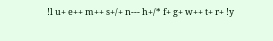!l u+ e++ m++ s+/+ n--- h+/* f+ g+ w++ t+ r+ !y